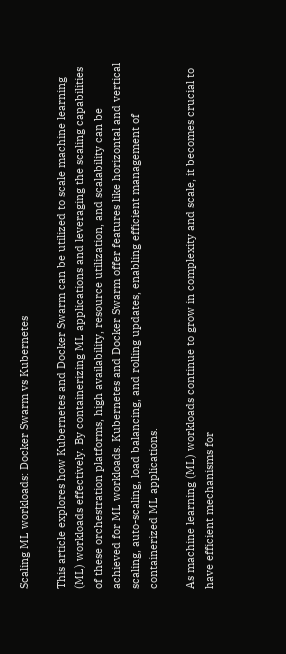Scaling ML workloads: Docker Swarm vs Kubernetes

This article explores how Kubernetes and Docker Swarm can be utilized to scale machine learning (ML) workloads effectively. By containerizing ML applications and leveraging the scaling capabilities of these orchestration platforms, high availability, resource utilization, and scalability can be achieved for ML workloads. Kubernetes and Docker Swarm offer features like horizontal and vertical scaling, auto-scaling, load balancing, and rolling updates, enabling efficient management of containerized ML applications.

As machine learning (ML) workloads continue to grow in complexity and scale, it becomes crucial to have efficient mechanisms for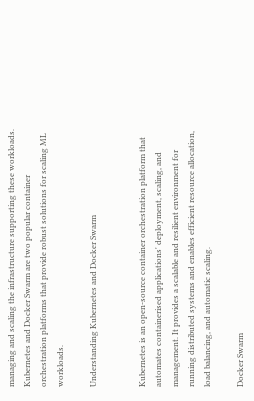managing and scaling the infrastructure supporting these workloads. Kubernetes and Docker Swarm are two popular container orchestration platforms that provide robust solutions for scaling ML workloads.

Understanding Kubernetes and Docker Swarm


Kubernetes is an open-source container orchestration platform that automates containerised applications' deployment, scaling, and management. It provides a scalable and resilient environment for running distributed systems and enables efficient resource allocation, load balancing, and automatic scaling.

Docker Swarm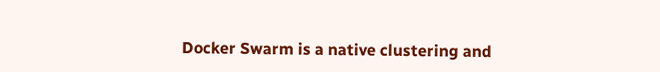Docker Swarm is a native clustering and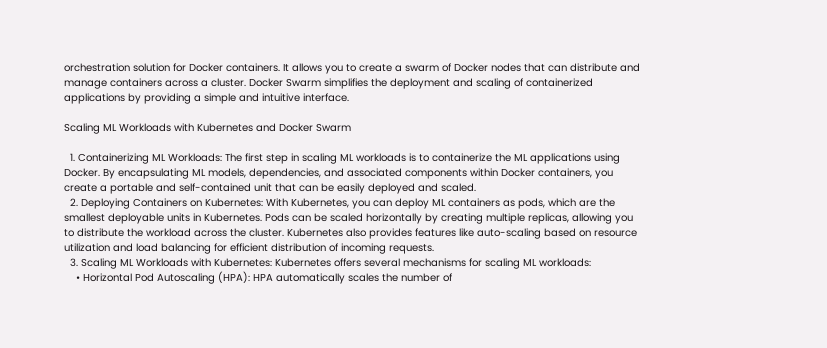orchestration solution for Docker containers. It allows you to create a swarm of Docker nodes that can distribute and manage containers across a cluster. Docker Swarm simplifies the deployment and scaling of containerized applications by providing a simple and intuitive interface.

Scaling ML Workloads with Kubernetes and Docker Swarm

  1. Containerizing ML Workloads: The first step in scaling ML workloads is to containerize the ML applications using Docker. By encapsulating ML models, dependencies, and associated components within Docker containers, you create a portable and self-contained unit that can be easily deployed and scaled.
  2. Deploying Containers on Kubernetes: With Kubernetes, you can deploy ML containers as pods, which are the smallest deployable units in Kubernetes. Pods can be scaled horizontally by creating multiple replicas, allowing you to distribute the workload across the cluster. Kubernetes also provides features like auto-scaling based on resource utilization and load balancing for efficient distribution of incoming requests.
  3. Scaling ML Workloads with Kubernetes: Kubernetes offers several mechanisms for scaling ML workloads:
    • Horizontal Pod Autoscaling (HPA): HPA automatically scales the number of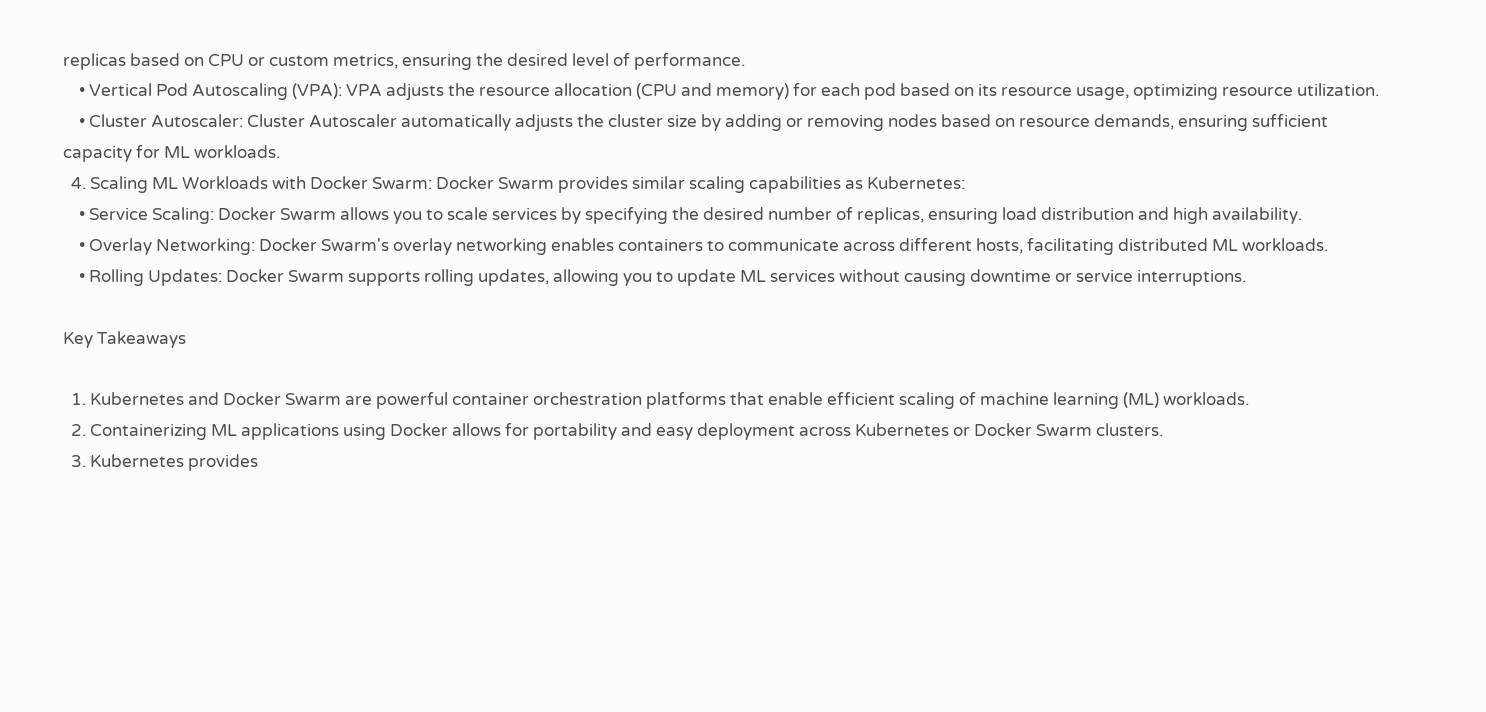replicas based on CPU or custom metrics, ensuring the desired level of performance.
    • Vertical Pod Autoscaling (VPA): VPA adjusts the resource allocation (CPU and memory) for each pod based on its resource usage, optimizing resource utilization.
    • Cluster Autoscaler: Cluster Autoscaler automatically adjusts the cluster size by adding or removing nodes based on resource demands, ensuring sufficient capacity for ML workloads.
  4. Scaling ML Workloads with Docker Swarm: Docker Swarm provides similar scaling capabilities as Kubernetes:
    • Service Scaling: Docker Swarm allows you to scale services by specifying the desired number of replicas, ensuring load distribution and high availability.
    • Overlay Networking: Docker Swarm's overlay networking enables containers to communicate across different hosts, facilitating distributed ML workloads.
    • Rolling Updates: Docker Swarm supports rolling updates, allowing you to update ML services without causing downtime or service interruptions.

Key Takeaways

  1. Kubernetes and Docker Swarm are powerful container orchestration platforms that enable efficient scaling of machine learning (ML) workloads.
  2. Containerizing ML applications using Docker allows for portability and easy deployment across Kubernetes or Docker Swarm clusters.
  3. Kubernetes provides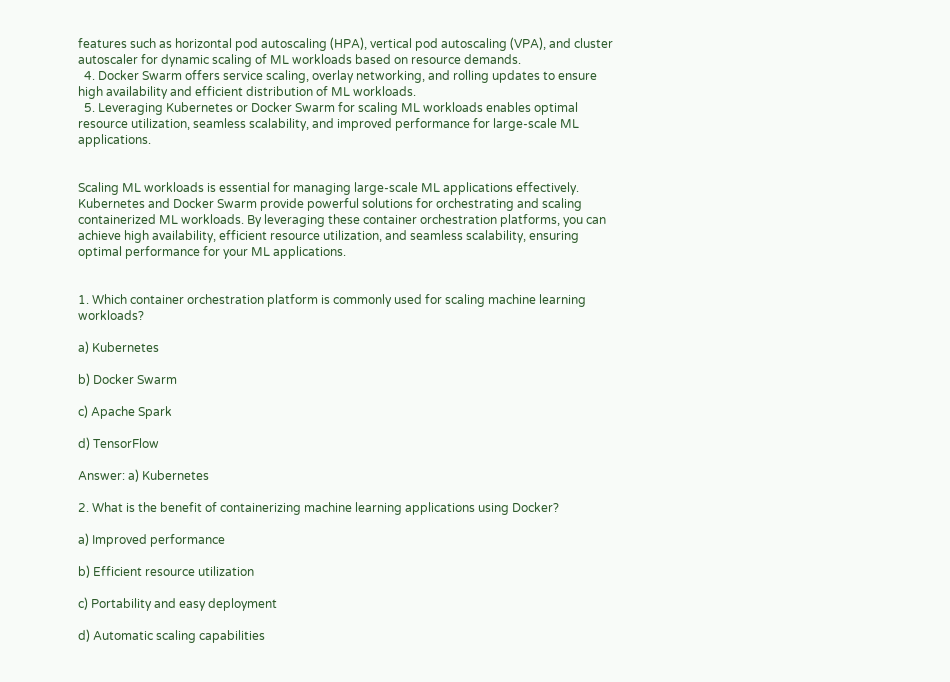features such as horizontal pod autoscaling (HPA), vertical pod autoscaling (VPA), and cluster autoscaler for dynamic scaling of ML workloads based on resource demands.
  4. Docker Swarm offers service scaling, overlay networking, and rolling updates to ensure high availability and efficient distribution of ML workloads.
  5. Leveraging Kubernetes or Docker Swarm for scaling ML workloads enables optimal resource utilization, seamless scalability, and improved performance for large-scale ML applications.


Scaling ML workloads is essential for managing large-scale ML applications effectively. Kubernetes and Docker Swarm provide powerful solutions for orchestrating and scaling containerized ML workloads. By leveraging these container orchestration platforms, you can achieve high availability, efficient resource utilization, and seamless scalability, ensuring optimal performance for your ML applications.


1. Which container orchestration platform is commonly used for scaling machine learning workloads?

a) Kubernetes

b) Docker Swarm

c) Apache Spark

d) TensorFlow

Answer: a) Kubernetes

2. What is the benefit of containerizing machine learning applications using Docker?

a) Improved performance

b) Efficient resource utilization

c) Portability and easy deployment

d) Automatic scaling capabilities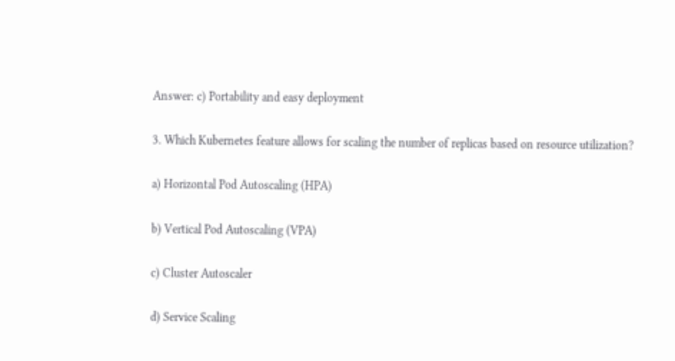Answer: c) Portability and easy deployment

3. Which Kubernetes feature allows for scaling the number of replicas based on resource utilization?

a) Horizontal Pod Autoscaling (HPA)

b) Vertical Pod Autoscaling (VPA)

c) Cluster Autoscaler

d) Service Scaling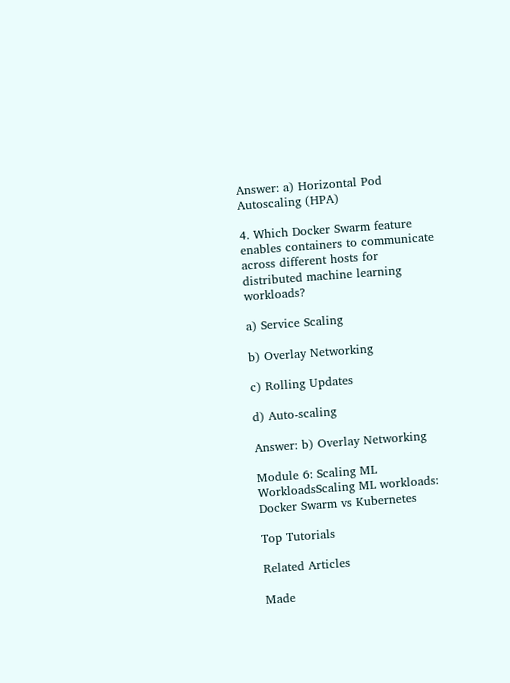Answer: a) Horizontal Pod Autoscaling (HPA)

4. Which Docker Swarm feature enables containers to communicate across different hosts for distributed machine learning workloads?

a) Service Scaling

b) Overlay Networking

c) Rolling Updates

d) Auto-scaling

Answer: b) Overlay Networking

Module 6: Scaling ML WorkloadsScaling ML workloads: Docker Swarm vs Kubernetes

Top Tutorials

Related Articles

Made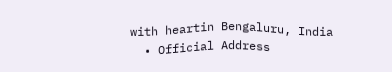with heartin Bengaluru, India
  • Official Address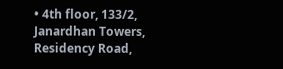• 4th floor, 133/2, Janardhan Towers, Residency Road,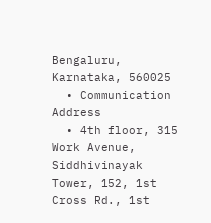Bengaluru, Karnataka, 560025
  • Communication Address
  • 4th floor, 315 Work Avenue, Siddhivinayak Tower, 152, 1st Cross Rd., 1st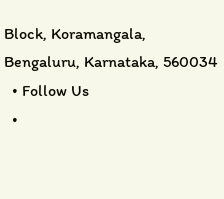Block, Koramangala, Bengaluru, Karnataka, 560034
  • Follow Us
  •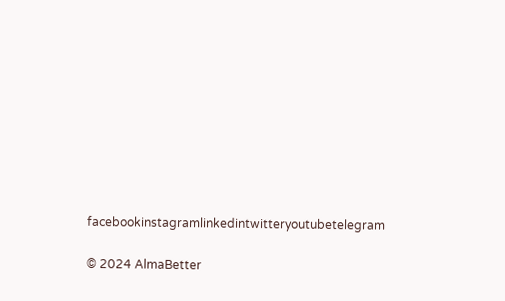facebookinstagramlinkedintwitteryoutubetelegram

© 2024 AlmaBetter